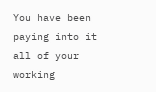You have been paying into it all of your working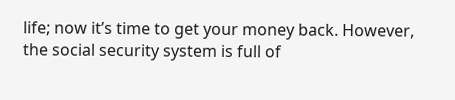life; now it’s time to get your money back. However, the social security system is full of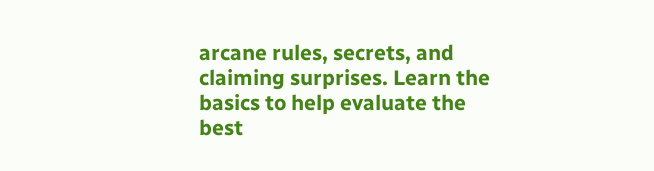arcane rules, secrets, and claiming surprises. Learn the basics to help evaluate the best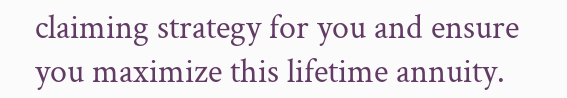claiming strategy for you and ensure you maximize this lifetime annuity.